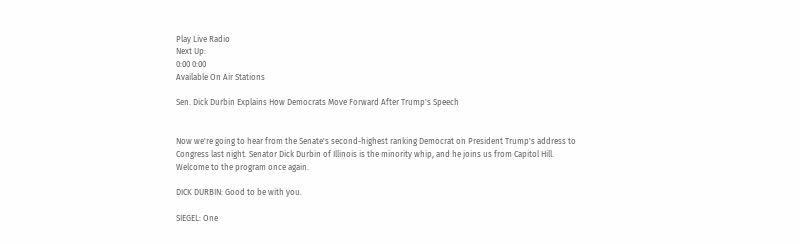Play Live Radio
Next Up:
0:00 0:00
Available On Air Stations

Sen. Dick Durbin Explains How Democrats Move Forward After Trump's Speech


Now we're going to hear from the Senate's second-highest ranking Democrat on President Trump's address to Congress last night. Senator Dick Durbin of Illinois is the minority whip, and he joins us from Capitol Hill. Welcome to the program once again.

DICK DURBIN: Good to be with you.

SIEGEL: One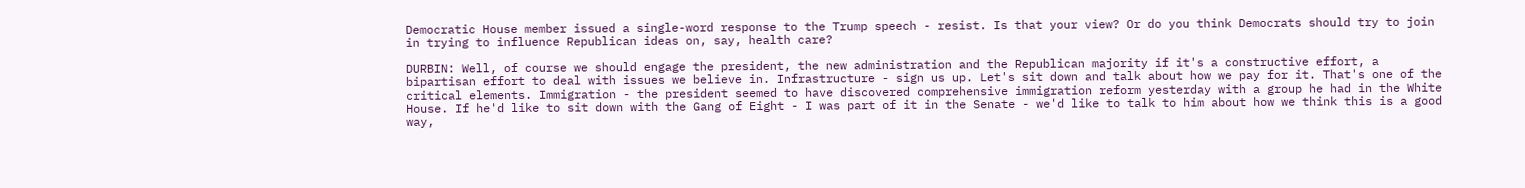Democratic House member issued a single-word response to the Trump speech - resist. Is that your view? Or do you think Democrats should try to join in trying to influence Republican ideas on, say, health care?

DURBIN: Well, of course we should engage the president, the new administration and the Republican majority if it's a constructive effort, a bipartisan effort to deal with issues we believe in. Infrastructure - sign us up. Let's sit down and talk about how we pay for it. That's one of the critical elements. Immigration - the president seemed to have discovered comprehensive immigration reform yesterday with a group he had in the White House. If he'd like to sit down with the Gang of Eight - I was part of it in the Senate - we'd like to talk to him about how we think this is a good way,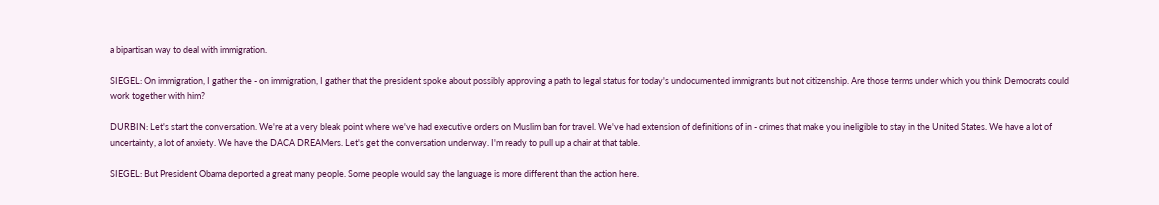a bipartisan way to deal with immigration.

SIEGEL: On immigration, I gather the - on immigration, I gather that the president spoke about possibly approving a path to legal status for today's undocumented immigrants but not citizenship. Are those terms under which you think Democrats could work together with him?

DURBIN: Let's start the conversation. We're at a very bleak point where we've had executive orders on Muslim ban for travel. We've had extension of definitions of in - crimes that make you ineligible to stay in the United States. We have a lot of uncertainty, a lot of anxiety. We have the DACA DREAMers. Let's get the conversation underway. I'm ready to pull up a chair at that table.

SIEGEL: But President Obama deported a great many people. Some people would say the language is more different than the action here.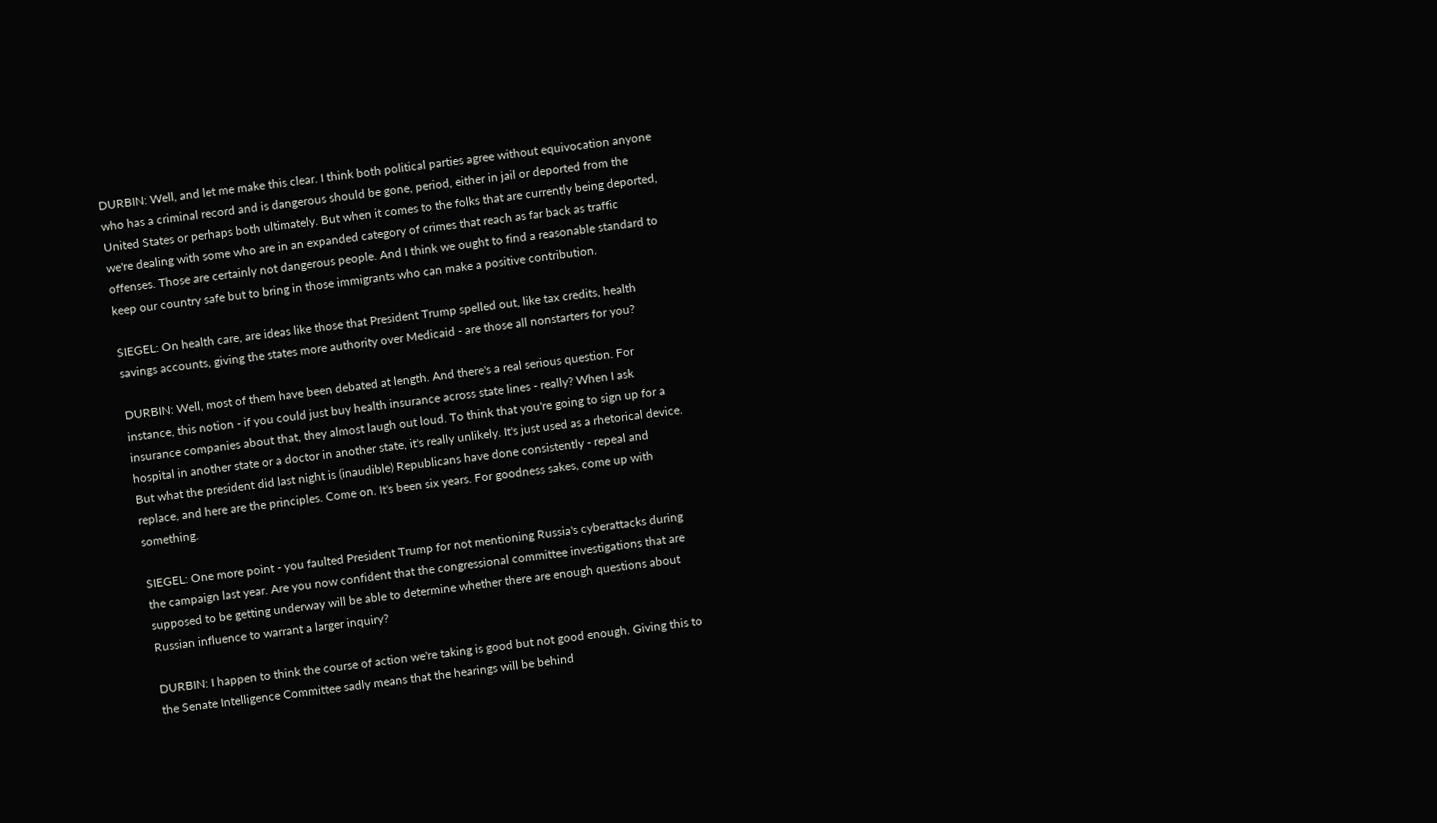DURBIN: Well, and let me make this clear. I think both political parties agree without equivocation anyone who has a criminal record and is dangerous should be gone, period, either in jail or deported from the United States or perhaps both ultimately. But when it comes to the folks that are currently being deported, we're dealing with some who are in an expanded category of crimes that reach as far back as traffic offenses. Those are certainly not dangerous people. And I think we ought to find a reasonable standard to keep our country safe but to bring in those immigrants who can make a positive contribution.

SIEGEL: On health care, are ideas like those that President Trump spelled out, like tax credits, health savings accounts, giving the states more authority over Medicaid - are those all nonstarters for you?

DURBIN: Well, most of them have been debated at length. And there's a real serious question. For instance, this notion - if you could just buy health insurance across state lines - really? When I ask insurance companies about that, they almost laugh out loud. To think that you're going to sign up for a hospital in another state or a doctor in another state, it's really unlikely. It's just used as a rhetorical device. But what the president did last night is (inaudible) Republicans have done consistently - repeal and replace, and here are the principles. Come on. It's been six years. For goodness sakes, come up with something.

SIEGEL: One more point - you faulted President Trump for not mentioning Russia's cyberattacks during the campaign last year. Are you now confident that the congressional committee investigations that are supposed to be getting underway will be able to determine whether there are enough questions about Russian influence to warrant a larger inquiry?

DURBIN: I happen to think the course of action we're taking is good but not good enough. Giving this to the Senate Intelligence Committee sadly means that the hearings will be behind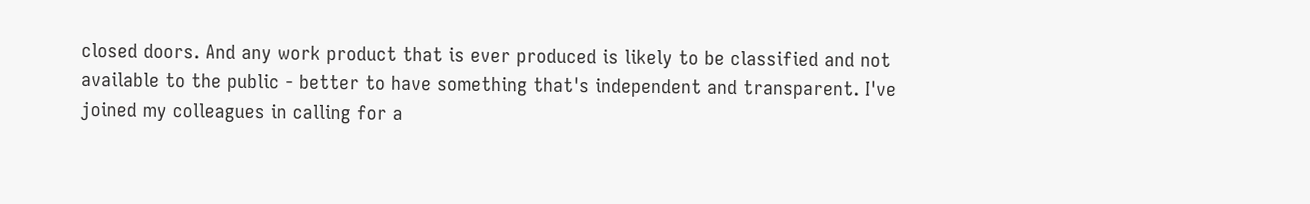closed doors. And any work product that is ever produced is likely to be classified and not available to the public - better to have something that's independent and transparent. I've joined my colleagues in calling for a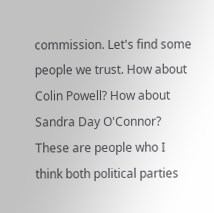commission. Let's find some people we trust. How about Colin Powell? How about Sandra Day O'Connor? These are people who I think both political parties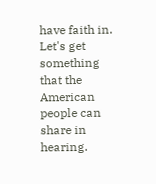have faith in. Let's get something that the American people can share in hearing.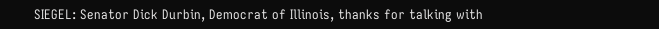SIEGEL: Senator Dick Durbin, Democrat of Illinois, thanks for talking with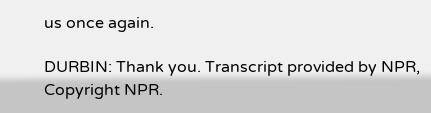us once again.

DURBIN: Thank you. Transcript provided by NPR, Copyright NPR.